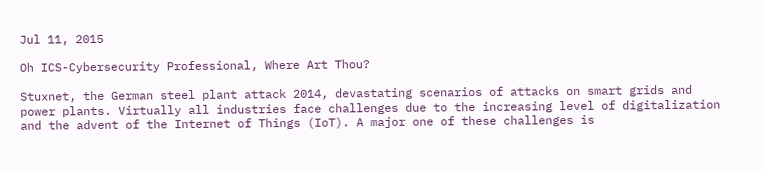Jul 11, 2015

Oh ICS-Cybersecurity Professional, Where Art Thou?

Stuxnet, the German steel plant attack 2014, devastating scenarios of attacks on smart grids and power plants. Virtually all industries face challenges due to the increasing level of digitalization and the advent of the Internet of Things (IoT). A major one of these challenges is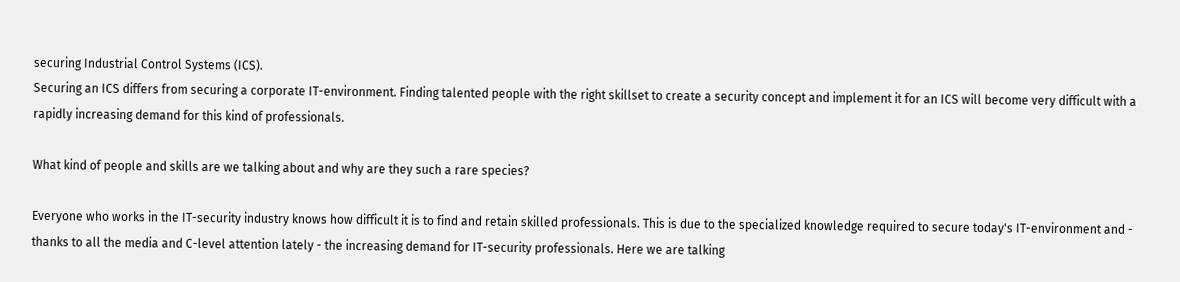securing Industrial Control Systems (ICS).
Securing an ICS differs from securing a corporate IT-environment. Finding talented people with the right skillset to create a security concept and implement it for an ICS will become very difficult with a rapidly increasing demand for this kind of professionals.

What kind of people and skills are we talking about and why are they such a rare species?

Everyone who works in the IT-security industry knows how difficult it is to find and retain skilled professionals. This is due to the specialized knowledge required to secure today's IT-environment and - thanks to all the media and C-level attention lately - the increasing demand for IT-security professionals. Here we are talking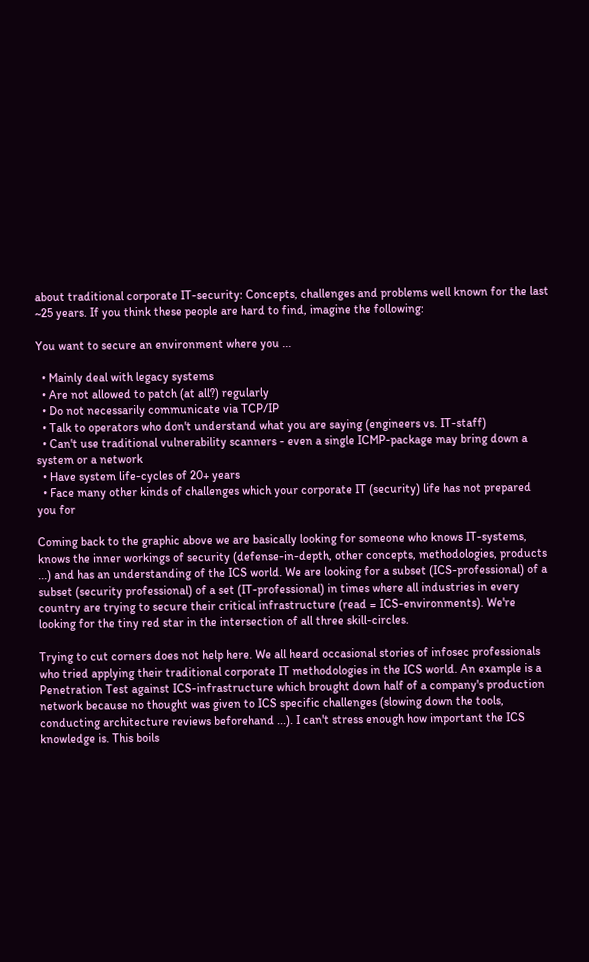about traditional corporate IT-security: Concepts, challenges and problems well known for the last ~25 years. If you think these people are hard to find, imagine the following:

You want to secure an environment where you ...

  • Mainly deal with legacy systems
  • Are not allowed to patch (at all?) regularly
  • Do not necessarily communicate via TCP/IP
  • Talk to operators who don't understand what you are saying (engineers vs. IT-staff)
  • Can't use traditional vulnerability scanners - even a single ICMP-package may bring down a system or a network
  • Have system life-cycles of 20+ years
  • Face many other kinds of challenges which your corporate IT (security) life has not prepared you for

Coming back to the graphic above we are basically looking for someone who knows IT-systems, knows the inner workings of security (defense-in-depth, other concepts, methodologies, products ...) and has an understanding of the ICS world. We are looking for a subset (ICS-professional) of a subset (security professional) of a set (IT-professional) in times where all industries in every country are trying to secure their critical infrastructure (read = ICS-environments). We're looking for the tiny red star in the intersection of all three skill-circles.

Trying to cut corners does not help here. We all heard occasional stories of infosec professionals who tried applying their traditional corporate IT methodologies in the ICS world. An example is a Penetration Test against ICS-infrastructure which brought down half of a company's production network because no thought was given to ICS specific challenges (slowing down the tools, conducting architecture reviews beforehand ...). I can't stress enough how important the ICS knowledge is. This boils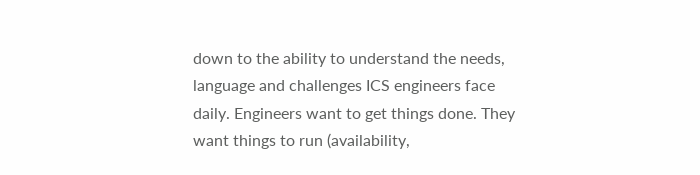down to the ability to understand the needs, language and challenges ICS engineers face daily. Engineers want to get things done. They want things to run (availability,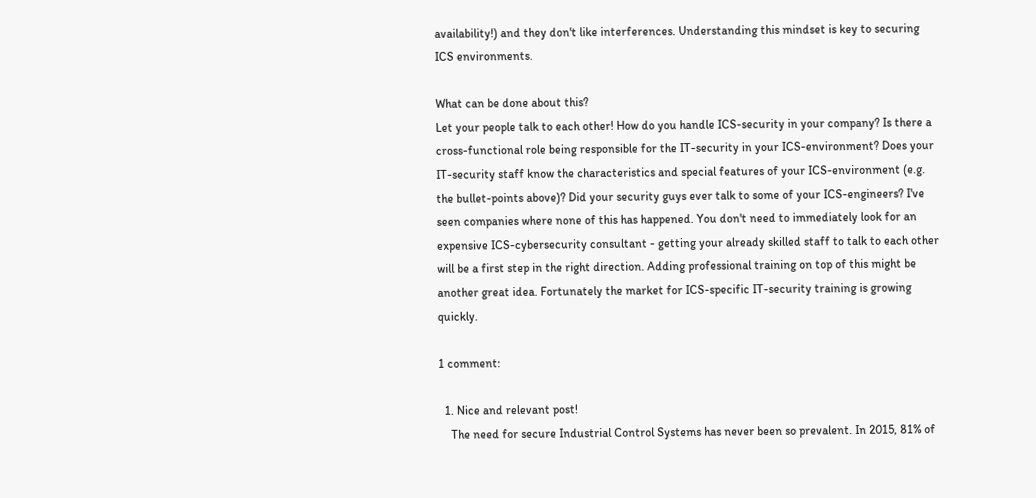availability!) and they don't like interferences. Understanding this mindset is key to securing ICS environments.

What can be done about this?
Let your people talk to each other! How do you handle ICS-security in your company? Is there a cross-functional role being responsible for the IT-security in your ICS-environment? Does your IT-security staff know the characteristics and special features of your ICS-environment (e.g. the bullet-points above)? Did your security guys ever talk to some of your ICS-engineers? I've seen companies where none of this has happened. You don't need to immediately look for an expensive ICS-cybersecurity consultant - getting your already skilled staff to talk to each other will be a first step in the right direction. Adding professional training on top of this might be another great idea. Fortunately the market for ICS-specific IT-security training is growing quickly.

1 comment:

  1. Nice and relevant post!
    The need for secure Industrial Control Systems has never been so prevalent. In 2015, 81% of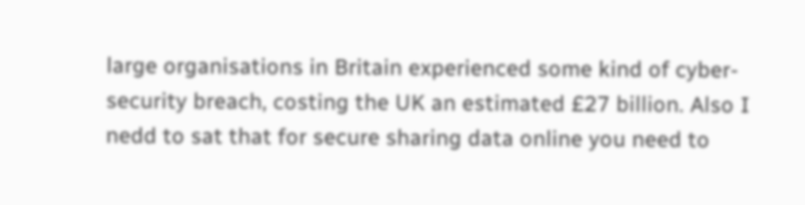large organisations in Britain experienced some kind of cyber-security breach, costing the UK an estimated £27 billion. Also I nedd to sat that for secure sharing data online you need to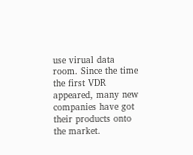use virual data room. Since the time the first VDR appeared, many new companies have got their products onto the market.